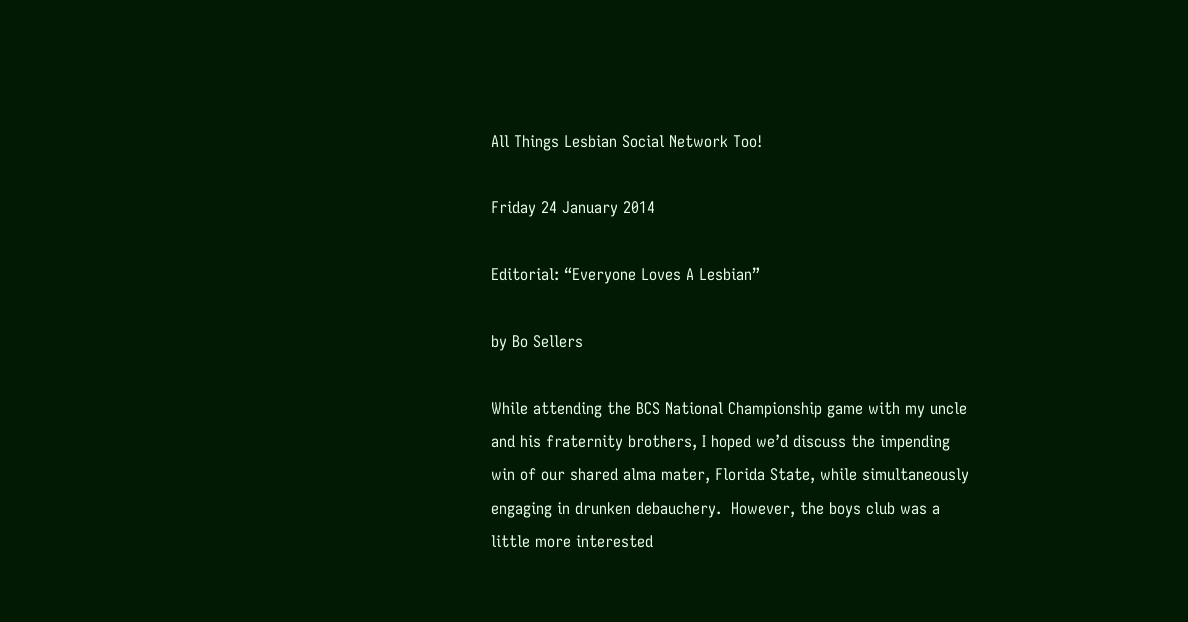All Things Lesbian Social Network Too!

Friday 24 January 2014

Editorial: “Everyone Loves A Lesbian”

by Bo Sellers

While attending the BCS National Championship game with my uncle and his fraternity brothers, I hoped we’d discuss the impending win of our shared alma mater, Florida State, while simultaneously engaging in drunken debauchery.  However, the boys club was a little more interested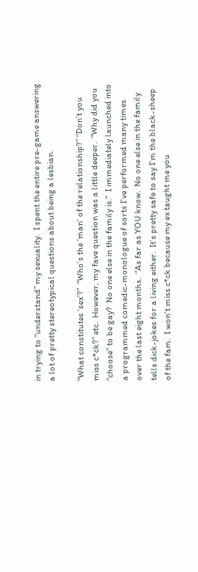in trying to “understand” my sexuality.  I spent the entire pre-game answering a lot of pretty stereotypical questions about being a lesbian.

“What constitutes ‘sex’?”  “Who’s the ‘man’ of the relationship?” “Don’t you miss c*ck?” etc.  However, my fave question was a little deeper.  “Why did you “choose” to be gay?  No one else in the family is.”  I immediately launched into a programmed comedic-monologue of sorts I’ve performed many times over the last eight months.  “As far as YOU know.  No one else in the family tells dick-jokes for a living either.  It’s pretty safe to say I’m the black-sheep of the fam.  I won’t miss c*ck because my ex taught me you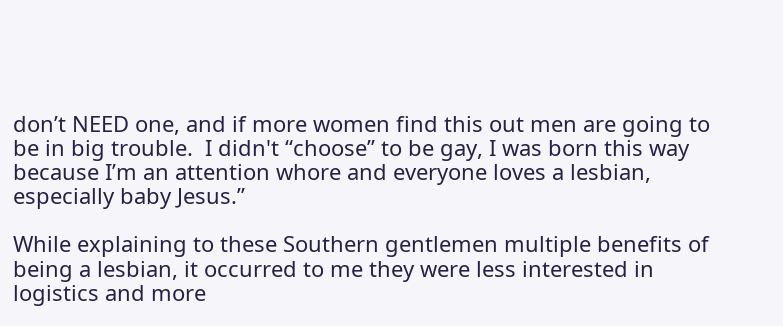don’t NEED one, and if more women find this out men are going to be in big trouble.  I didn't “choose” to be gay, I was born this way because I’m an attention whore and everyone loves a lesbian, especially baby Jesus.”

While explaining to these Southern gentlemen multiple benefits of being a lesbian, it occurred to me they were less interested in logistics and more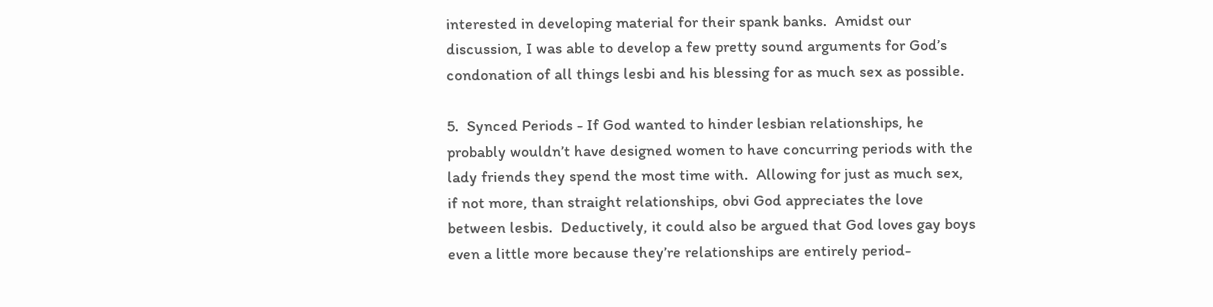interested in developing material for their spank banks.  Amidst our discussion, I was able to develop a few pretty sound arguments for God’s condonation of all things lesbi and his blessing for as much sex as possible.

5.  Synced Periods - If God wanted to hinder lesbian relationships, he probably wouldn’t have designed women to have concurring periods with the lady friends they spend the most time with.  Allowing for just as much sex, if not more, than straight relationships, obvi God appreciates the love between lesbis.  Deductively, it could also be argued that God loves gay boys even a little more because they’re relationships are entirely period-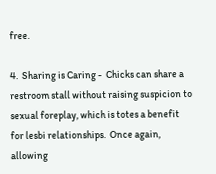free.

4.  Sharing is Caring -  Chicks can share a restroom stall without raising suspicion to sexual foreplay, which is totes a benefit for lesbi relationships.  Once again, allowing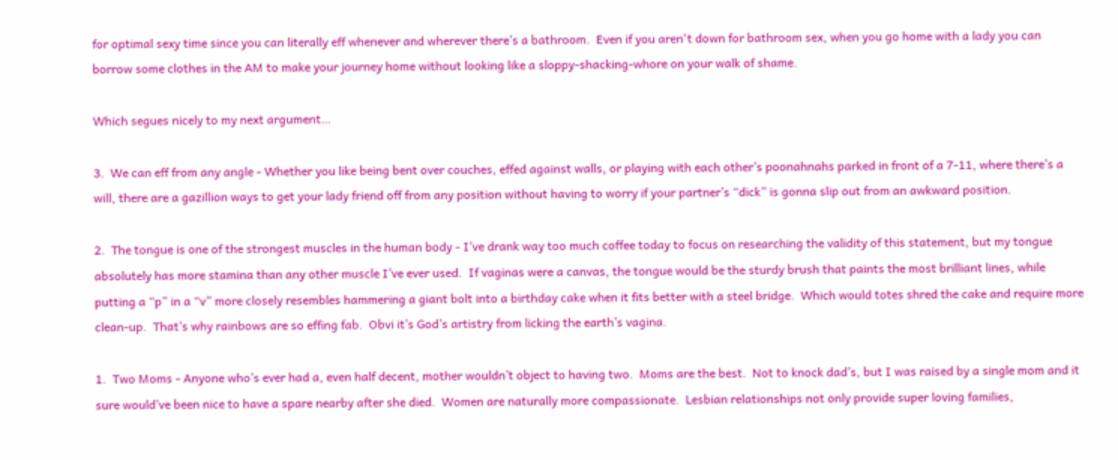for optimal sexy time since you can literally eff whenever and wherever there’s a bathroom.  Even if you aren't down for bathroom sex, when you go home with a lady you can borrow some clothes in the AM to make your journey home without looking like a sloppy-shacking-whore on your walk of shame.

Which segues nicely to my next argument…

3.  We can eff from any angle - Whether you like being bent over couches, effed against walls, or playing with each other’s poonahnahs parked in front of a 7-11, where there’s a will, there are a gazillion ways to get your lady friend off from any position without having to worry if your partner’s “dick” is gonna slip out from an awkward position.

2.  The tongue is one of the strongest muscles in the human body - I’ve drank way too much coffee today to focus on researching the validity of this statement, but my tongue absolutely has more stamina than any other muscle I’ve ever used.  If vaginas were a canvas, the tongue would be the sturdy brush that paints the most brilliant lines, while putting a “p” in a “v” more closely resembles hammering a giant bolt into a birthday cake when it fits better with a steel bridge.  Which would totes shred the cake and require more clean-up.  That’s why rainbows are so effing fab.  Obvi it’s God’s artistry from licking the earth’s vagina.

1.  Two Moms - Anyone who’s ever had a, even half decent, mother wouldn’t object to having two.  Moms are the best.  Not to knock dad’s, but I was raised by a single mom and it sure would’ve been nice to have a spare nearby after she died.  Women are naturally more compassionate.  Lesbian relationships not only provide super loving families,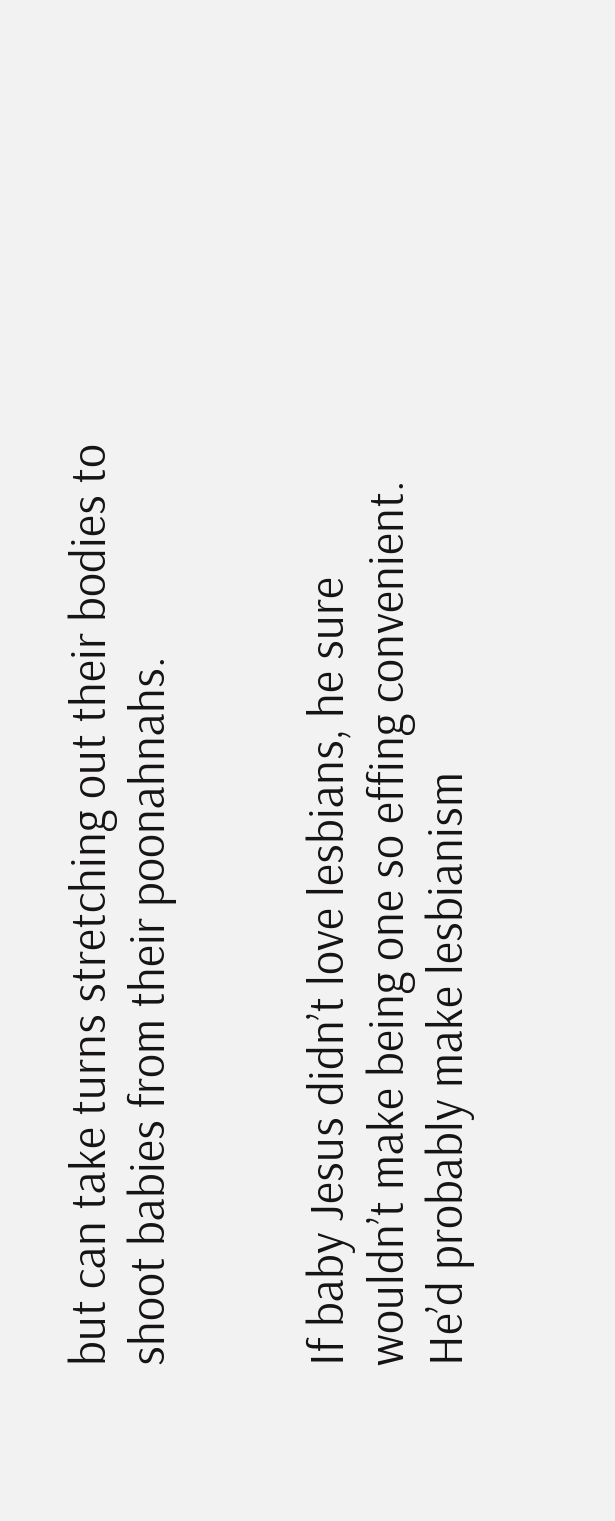but can take turns stretching out their bodies to shoot babies from their poonahnahs.


If baby Jesus didn’t love lesbians, he sure wouldn’t make being one so effing convenient.  He’d probably make lesbianism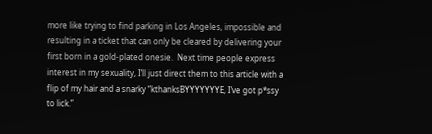more like trying to find parking in Los Angeles, impossible and resulting in a ticket that can only be cleared by delivering your first born in a gold-plated onesie.  Next time people express interest in my sexuality, I’ll just direct them to this article with a flip of my hair and a snarky “kthanksBYYYYYYYE, I’ve got p*ssy to lick.”